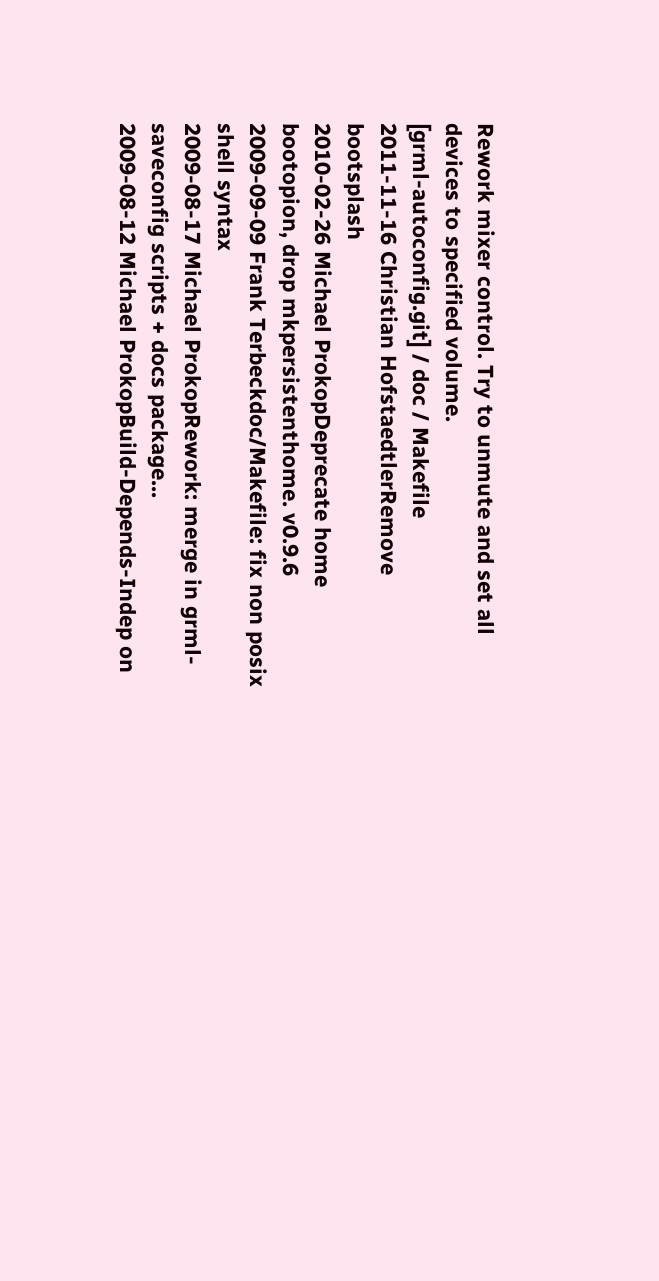Rework mixer control. Try to unmute and set all devices to specified volume.
[grml-autoconfig.git] / doc / Makefile
2011-11-16 Christian HofstaedtlerRemove bootsplash
2010-02-26 Michael ProkopDeprecate home bootopion, drop mkpersistenthome. v0.9.6
2009-09-09 Frank Terbeckdoc/Makefile: fix non posix shell syntax
2009-08-17 Michael ProkopRework: merge in grml-saveconfig scripts + docs package...
2009-08-12 Michael ProkopBuild-Depends-Indep on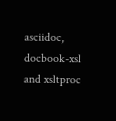asciidoc, docbook-xsl and xsltproc